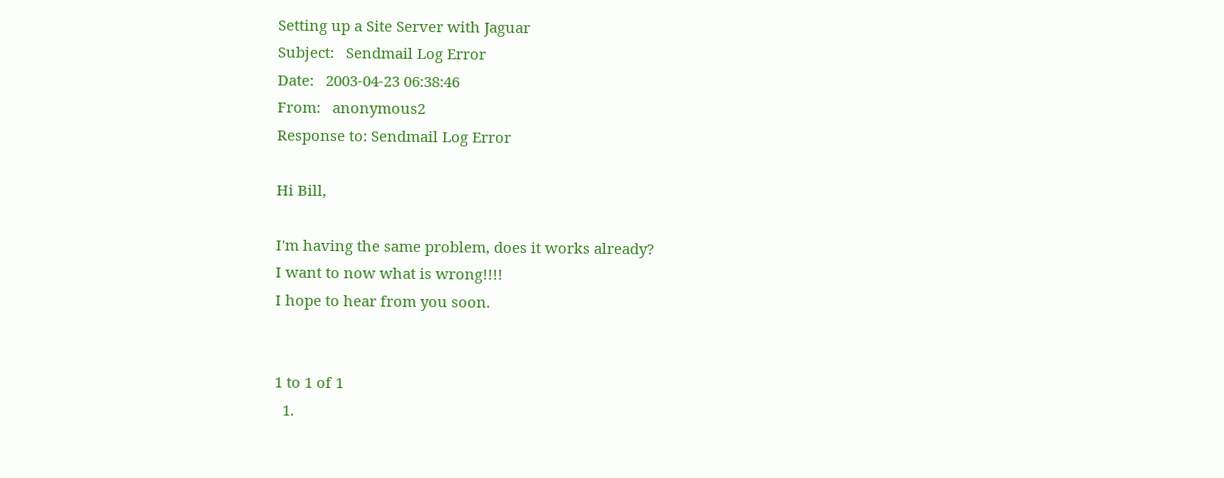Setting up a Site Server with Jaguar
Subject:   Sendmail Log Error
Date:   2003-04-23 06:38:46
From:   anonymous2
Response to: Sendmail Log Error

Hi Bill,

I'm having the same problem, does it works already?
I want to now what is wrong!!!!
I hope to hear from you soon.


1 to 1 of 1
  1.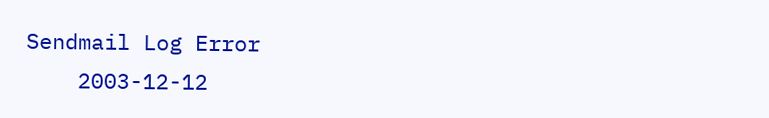Sendmail Log Error
    2003-12-12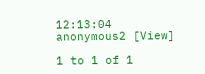12:13:04  anonymous2 [View]

1 to 1 of 1